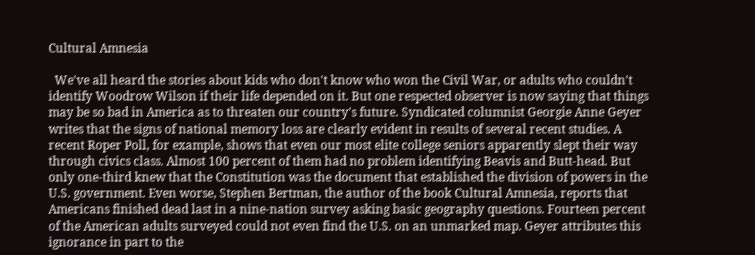Cultural Amnesia

  We've all heard the stories about kids who don't know who won the Civil War, or adults who couldn't identify Woodrow Wilson if their life depended on it. But one respected observer is now saying that things may be so bad in America as to threaten our country's future. Syndicated columnist Georgie Anne Geyer writes that the signs of national memory loss are clearly evident in results of several recent studies. A recent Roper Poll, for example, shows that even our most elite college seniors apparently slept their way through civics class. Almost 100 percent of them had no problem identifying Beavis and Butt-head. But only one-third knew that the Constitution was the document that established the division of powers in the U.S. government. Even worse, Stephen Bertman, the author of the book Cultural Amnesia, reports that Americans finished dead last in a nine-nation survey asking basic geography questions. Fourteen percent of the American adults surveyed could not even find the U.S. on an unmarked map. Geyer attributes this ignorance in part to the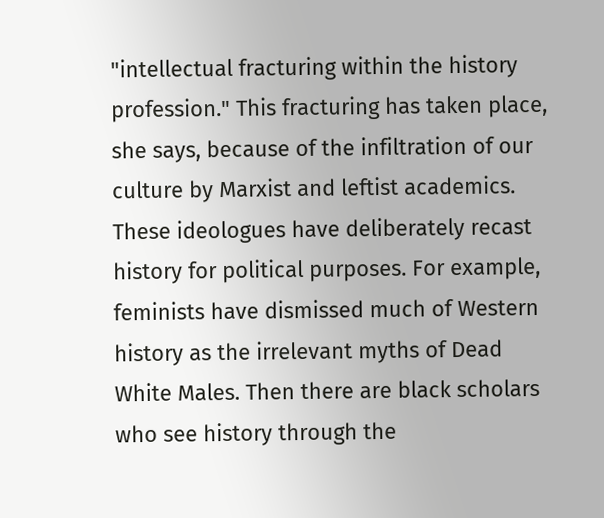"intellectual fracturing within the history profession." This fracturing has taken place, she says, because of the infiltration of our culture by Marxist and leftist academics. These ideologues have deliberately recast history for political purposes. For example, feminists have dismissed much of Western history as the irrelevant myths of Dead White Males. Then there are black scholars who see history through the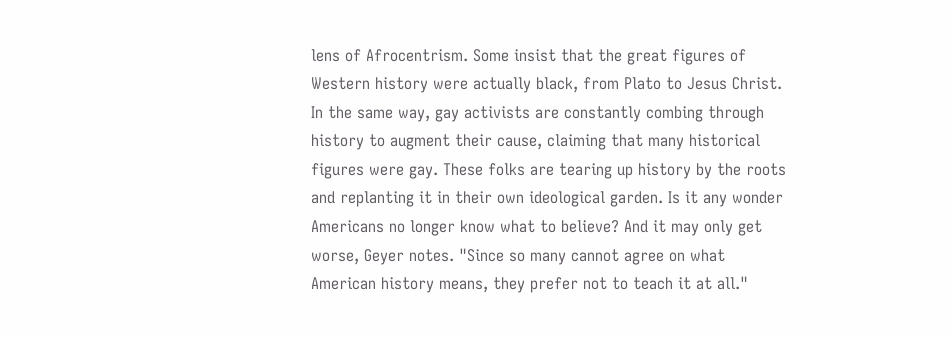lens of Afrocentrism. Some insist that the great figures of Western history were actually black, from Plato to Jesus Christ. In the same way, gay activists are constantly combing through history to augment their cause, claiming that many historical figures were gay. These folks are tearing up history by the roots and replanting it in their own ideological garden. Is it any wonder Americans no longer know what to believe? And it may only get worse, Geyer notes. "Since so many cannot agree on what American history means, they prefer not to teach it at all."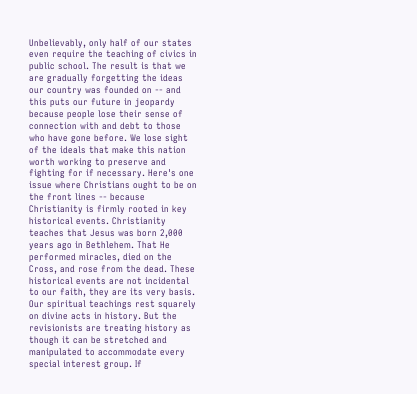Unbelievably, only half of our states even require the teaching of civics in public school. The result is that we are gradually forgetting the ideas our country was founded on -- and this puts our future in jeopardy because people lose their sense of connection with and debt to those who have gone before. We lose sight of the ideals that make this nation worth working to preserve and fighting for if necessary. Here's one issue where Christians ought to be on the front lines -- because Christianity is firmly rooted in key historical events. Christianity teaches that Jesus was born 2,000 years ago in Bethlehem. That He performed miracles, died on the Cross, and rose from the dead. These historical events are not incidental to our faith, they are its very basis. Our spiritual teachings rest squarely on divine acts in history. But the revisionists are treating history as though it can be stretched and manipulated to accommodate every special interest group. If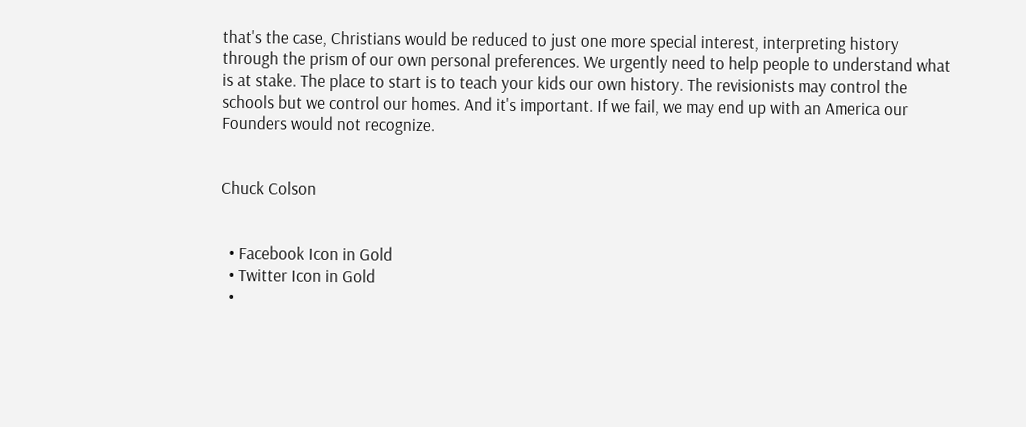that's the case, Christians would be reduced to just one more special interest, interpreting history through the prism of our own personal preferences. We urgently need to help people to understand what is at stake. The place to start is to teach your kids our own history. The revisionists may control the schools but we control our homes. And it's important. If we fail, we may end up with an America our Founders would not recognize.


Chuck Colson


  • Facebook Icon in Gold
  • Twitter Icon in Gold
  •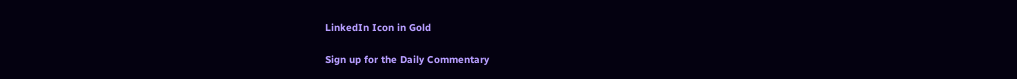LinkedIn Icon in Gold

Sign up for the Daily Commentary